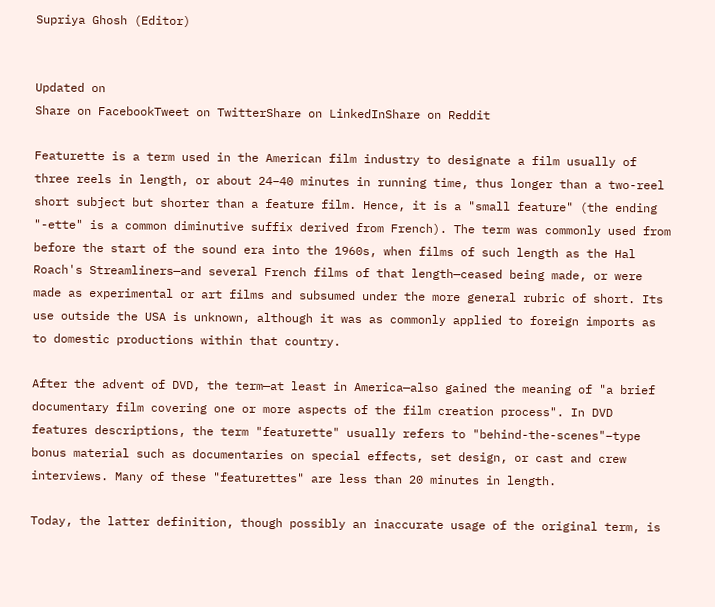Supriya Ghosh (Editor)


Updated on
Share on FacebookTweet on TwitterShare on LinkedInShare on Reddit

Featurette is a term used in the American film industry to designate a film usually of three reels in length, or about 24–40 minutes in running time, thus longer than a two-reel short subject but shorter than a feature film. Hence, it is a "small feature" (the ending "-ette" is a common diminutive suffix derived from French). The term was commonly used from before the start of the sound era into the 1960s, when films of such length as the Hal Roach's Streamliners—and several French films of that length—ceased being made, or were made as experimental or art films and subsumed under the more general rubric of short. Its use outside the USA is unknown, although it was as commonly applied to foreign imports as to domestic productions within that country.

After the advent of DVD, the term—at least in America—also gained the meaning of "a brief documentary film covering one or more aspects of the film creation process". In DVD features descriptions, the term "featurette" usually refers to "behind-the-scenes"–type bonus material such as documentaries on special effects, set design, or cast and crew interviews. Many of these "featurettes" are less than 20 minutes in length.

Today, the latter definition, though possibly an inaccurate usage of the original term, is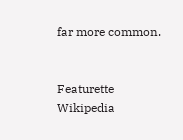far more common.


Featurette Wikipedia